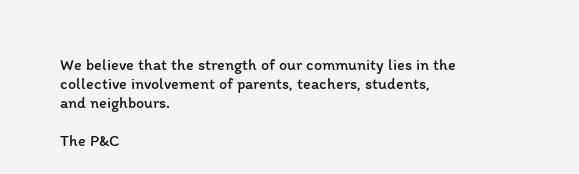We believe that the strength of our community lies in the collective involvement of parents, teachers, students, and neighbours.

The P&C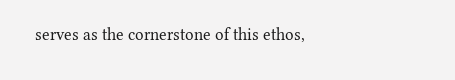serves as the cornerstone of this ethos,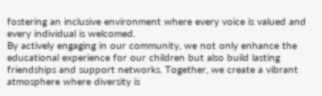fostering an inclusive environment where every voice is valued and every individual is welcomed.
By actively engaging in our community, we not only enhance the educational experience for our children but also build lasting friendships and support networks. Together, we create a vibrant atmosphere where diversity is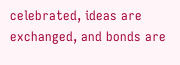celebrated, ideas are exchanged, and bonds are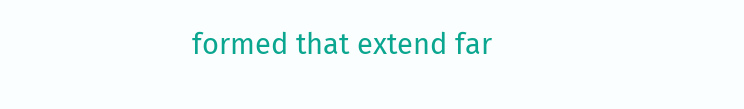formed that extend far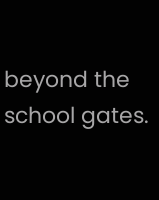beyond the school gates.